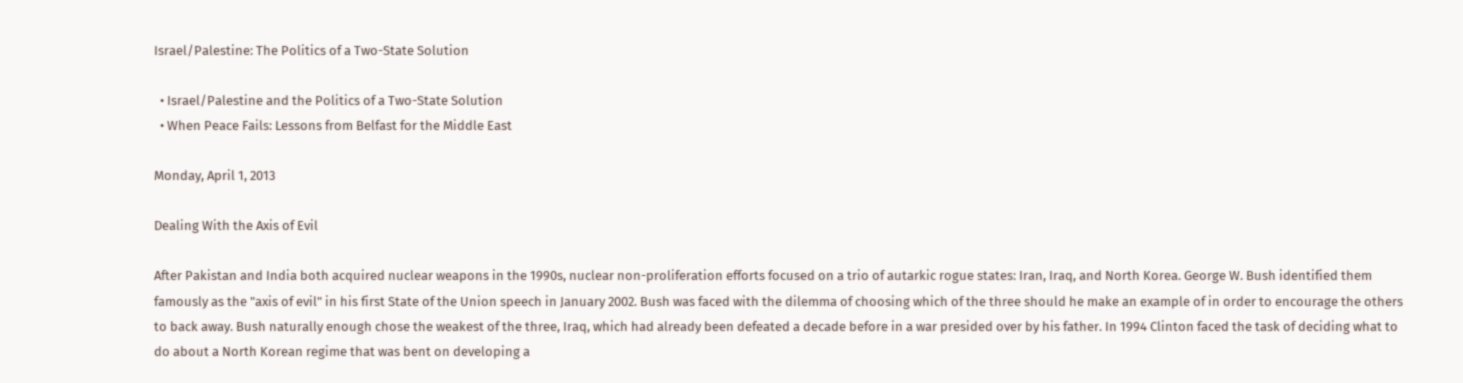Israel/Palestine: The Politics of a Two-State Solution

  • Israel/Palestine and the Politics of a Two-State Solution
  • When Peace Fails: Lessons from Belfast for the Middle East

Monday, April 1, 2013

Dealing With the Axis of Evil

After Pakistan and India both acquired nuclear weapons in the 1990s, nuclear non-proliferation efforts focused on a trio of autarkic rogue states: Iran, Iraq, and North Korea. George W. Bush identified them famously as the "axis of evil" in his first State of the Union speech in January 2002. Bush was faced with the dilemma of choosing which of the three should he make an example of in order to encourage the others to back away. Bush naturally enough chose the weakest of the three, Iraq, which had already been defeated a decade before in a war presided over by his father. In 1994 Clinton faced the task of deciding what to do about a North Korean regime that was bent on developing a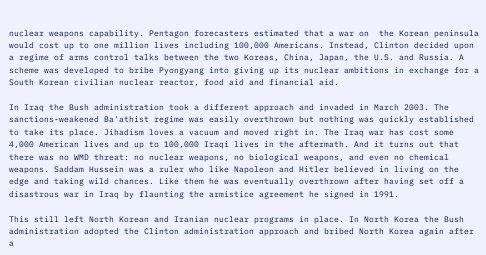nuclear weapons capability. Pentagon forecasters estimated that a war on  the Korean peninsula would cost up to one million lives including 100,000 Americans. Instead, Clinton decided upon a regime of arms control talks between the two Koreas, China, Japan, the U.S. and Russia. A scheme was developed to bribe Pyongyang into giving up its nuclear ambitions in exchange for a South Korean civilian nuclear reactor, food aid and financial aid.

In Iraq the Bush administration took a different approach and invaded in March 2003. The sanctions-weakened Ba'athist regime was easily overthrown but nothing was quickly established to take its place. Jihadism loves a vacuum and moved right in. The Iraq war has cost some 4,000 American lives and up to 100,000 Iraqi lives in the aftermath. And it turns out that there was no WMD threat: no nuclear weapons, no biological weapons, and even no chemical weapons. Saddam Hussein was a ruler who like Napoleon and Hitler believed in living on the edge and taking wild chances. Like them he was eventually overthrown after having set off a disastrous war in Iraq by flaunting the armistice agreement he signed in 1991.

This still left North Korean and Iranian nuclear programs in place. In North Korea the Bush administration adopted the Clinton administration approach and bribed North Korea again after a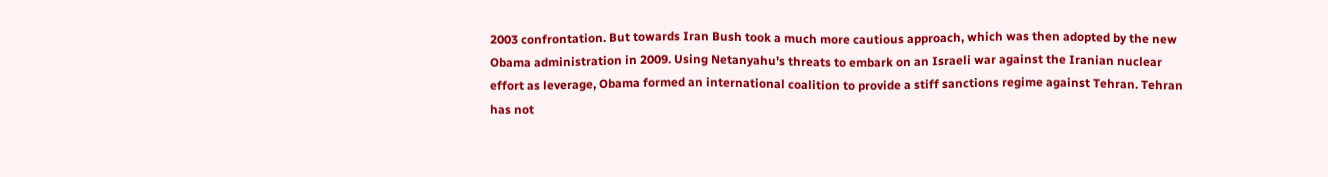2003 confrontation. But towards Iran Bush took a much more cautious approach, which was then adopted by the new Obama administration in 2009. Using Netanyahu's threats to embark on an Israeli war against the Iranian nuclear effort as leverage, Obama formed an international coalition to provide a stiff sanctions regime against Tehran. Tehran has not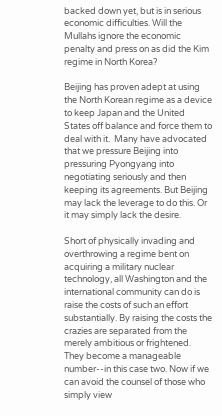backed down yet, but is in serious economic difficulties. Will the Mullahs ignore the economic penalty and press on as did the Kim regime in North Korea?

Beijing has proven adept at using the North Korean regime as a device to keep Japan and the United States off balance and force them to deal with it.  Many have advocated that we pressure Beijing into pressuring Pyongyang into negotiating seriously and then keeping its agreements. But Beijing may lack the leverage to do this. Or it may simply lack the desire.

Short of physically invading and overthrowing a regime bent on acquiring a military nuclear technology, all Washington and the international community can do is raise the costs of such an effort substantially. By raising the costs the crazies are separated from the merely ambitious or frightened. They become a manageable number--in this case two. Now if we can avoid the counsel of those who simply view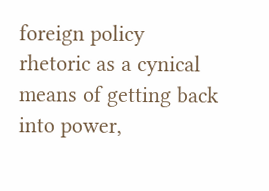foreign policy rhetoric as a cynical means of getting back into power,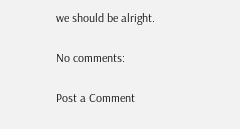we should be alright.

No comments:

Post a Comment